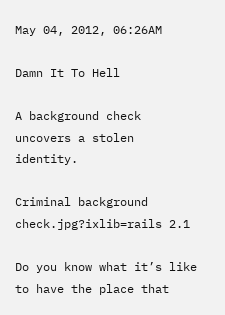May 04, 2012, 06:26AM

Damn It To Hell

A background check uncovers a stolen identity.

Criminal background check.jpg?ixlib=rails 2.1

Do you know what it’s like to have the place that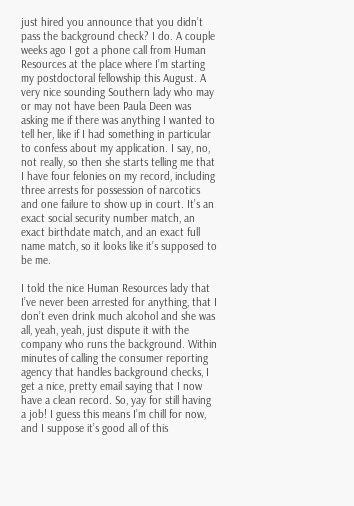just hired you announce that you didn’t pass the background check? I do. A couple weeks ago I got a phone call from Human Resources at the place where I’m starting my postdoctoral fellowship this August. A very nice sounding Southern lady who may or may not have been Paula Deen was asking me if there was anything I wanted to tell her, like if I had something in particular to confess about my application. I say, no, not really, so then she starts telling me that I have four felonies on my record, including three arrests for possession of narcotics and one failure to show up in court. It’s an exact social security number match, an exact birthdate match, and an exact full name match, so it looks like it’s supposed to be me.

I told the nice Human Resources lady that I’ve never been arrested for anything, that I don’t even drink much alcohol and she was all, yeah, yeah, just dispute it with the company who runs the background. Within minutes of calling the consumer reporting agency that handles background checks, I get a nice, pretty email saying that I now have a clean record. So, yay for still having a job! I guess this means I’m chill for now, and I suppose it’s good all of this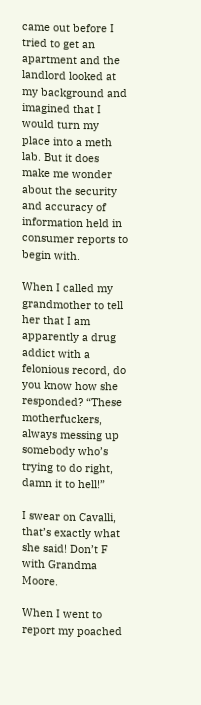came out before I tried to get an apartment and the landlord looked at my background and imagined that I would turn my place into a meth lab. But it does make me wonder about the security and accuracy of information held in consumer reports to begin with.

When I called my grandmother to tell her that I am apparently a drug addict with a felonious record, do you know how she responded? “These motherfuckers, always messing up somebody who’s trying to do right, damn it to hell!”

I swear on Cavalli, that’s exactly what she said! Don’t F with Grandma Moore.

When I went to report my poached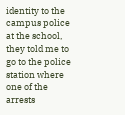identity to the campus police at the school, they told me to go to the police station where one of the arrests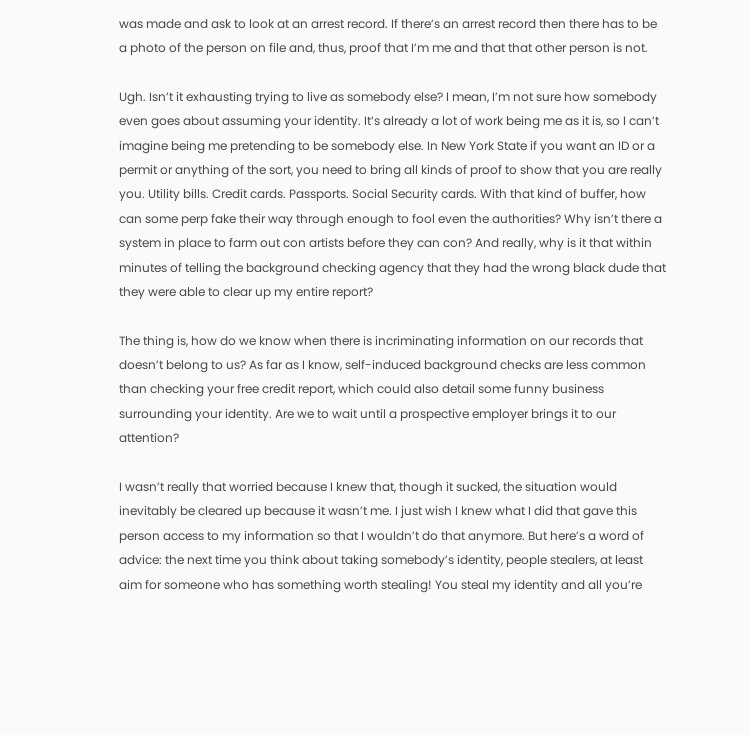was made and ask to look at an arrest record. If there’s an arrest record then there has to be a photo of the person on file and, thus, proof that I’m me and that that other person is not.

Ugh. Isn’t it exhausting trying to live as somebody else? I mean, I’m not sure how somebody even goes about assuming your identity. It’s already a lot of work being me as it is, so I can’t imagine being me pretending to be somebody else. In New York State if you want an ID or a permit or anything of the sort, you need to bring all kinds of proof to show that you are really you. Utility bills. Credit cards. Passports. Social Security cards. With that kind of buffer, how can some perp fake their way through enough to fool even the authorities? Why isn’t there a system in place to farm out con artists before they can con? And really, why is it that within minutes of telling the background checking agency that they had the wrong black dude that they were able to clear up my entire report?

The thing is, how do we know when there is incriminating information on our records that doesn’t belong to us? As far as I know, self-induced background checks are less common than checking your free credit report, which could also detail some funny business surrounding your identity. Are we to wait until a prospective employer brings it to our attention?

I wasn’t really that worried because I knew that, though it sucked, the situation would inevitably be cleared up because it wasn’t me. I just wish I knew what I did that gave this person access to my information so that I wouldn’t do that anymore. But here’s a word of advice: the next time you think about taking somebody’s identity, people stealers, at least aim for someone who has something worth stealing! You steal my identity and all you’re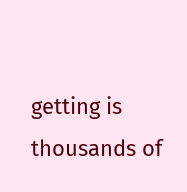getting is thousands of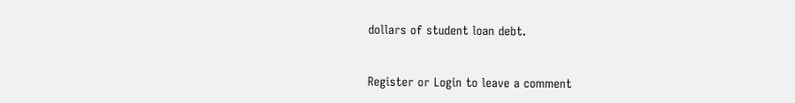dollars of student loan debt.


Register or Login to leave a comment